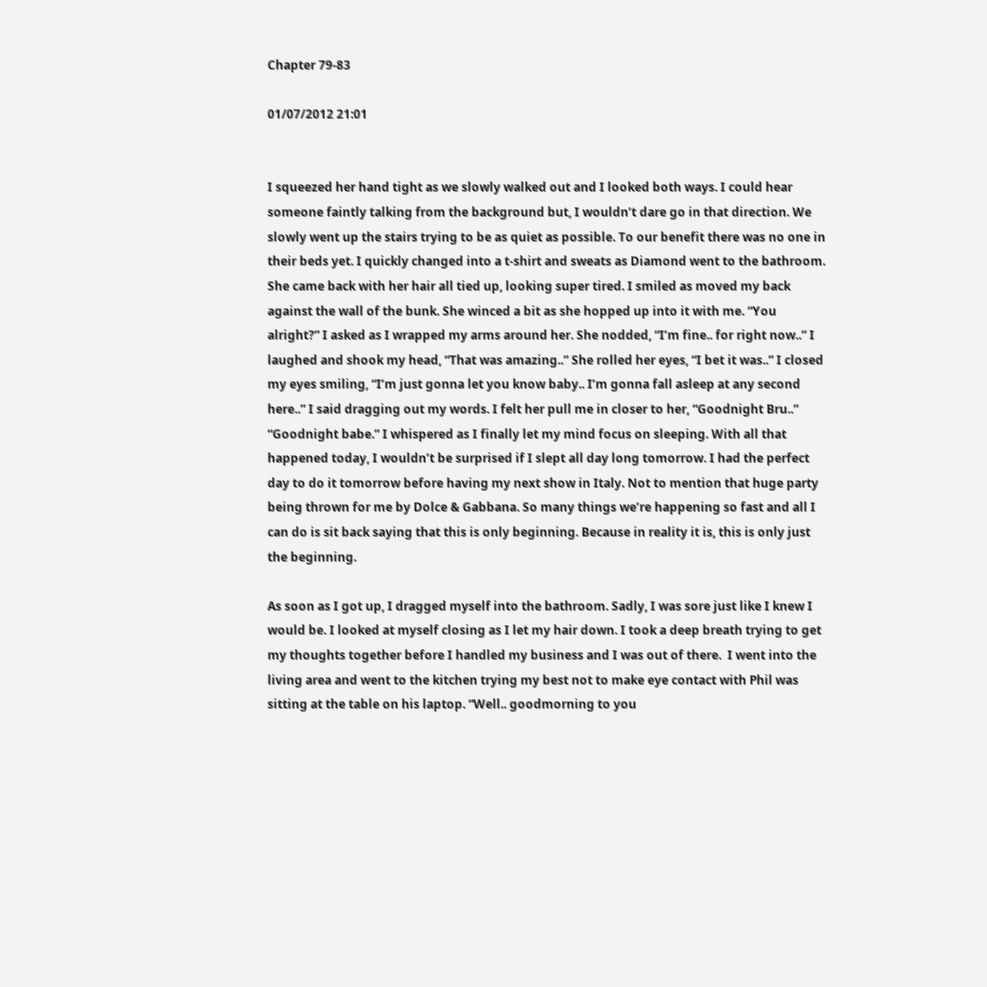Chapter 79-83

01/07/2012 21:01


I squeezed her hand tight as we slowly walked out and I looked both ways. I could hear someone faintly talking from the background but, I wouldn’t dare go in that direction. We slowly went up the stairs trying to be as quiet as possible. To our benefit there was no one in their beds yet. I quickly changed into a t-shirt and sweats as Diamond went to the bathroom. She came back with her hair all tied up, looking super tired. I smiled as moved my back against the wall of the bunk. She winced a bit as she hopped up into it with me. “You alright?” I asked as I wrapped my arms around her. She nodded, “I’m fine.. for right now..” I laughed and shook my head, “That was amazing..” She rolled her eyes, “I bet it was..” I closed my eyes smiling, “I’m just gonna let you know baby.. I’m gonna fall asleep at any second here..” I said dragging out my words. I felt her pull me in closer to her, “Goodnight Bru..” “Goodnight babe.” I whispered as I finally let my mind focus on sleeping. With all that happened today, I wouldn’t be surprised if I slept all day long tomorrow. I had the perfect day to do it tomorrow before having my next show in Italy. Not to mention that huge party being thrown for me by Dolce & Gabbana. So many things we’re happening so fast and all I can do is sit back saying that this is only beginning. Because in reality it is, this is only just the beginning.

As soon as I got up, I dragged myself into the bathroom. Sadly, I was sore just like I knew I would be. I looked at myself closing as I let my hair down. I took a deep breath trying to get my thoughts together before I handled my business and I was out of there.  I went into the living area and went to the kitchen trying my best not to make eye contact with Phil was sitting at the table on his laptop. “Well.. goodmorning to you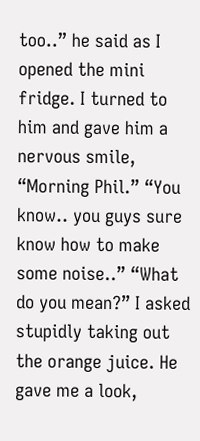too..” he said as I opened the mini fridge. I turned to him and gave him a nervous smile, “Morning Phil.” “You know.. you guys sure know how to make some noise..” “What do you mean?” I asked stupidly taking out the orange juice. He gave me a look,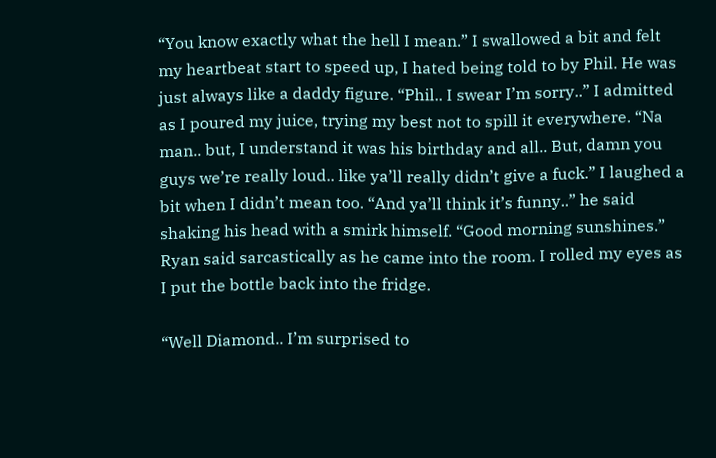“You know exactly what the hell I mean.” I swallowed a bit and felt my heartbeat start to speed up, I hated being told to by Phil. He was just always like a daddy figure. “Phil.. I swear I’m sorry..” I admitted as I poured my juice, trying my best not to spill it everywhere. “Na man.. but, I understand it was his birthday and all.. But, damn you guys we’re really loud.. like ya’ll really didn’t give a fuck.” I laughed a bit when I didn’t mean too. “And ya’ll think it’s funny..” he said shaking his head with a smirk himself. “Good morning sunshines.” Ryan said sarcastically as he came into the room. I rolled my eyes as I put the bottle back into the fridge.

“Well Diamond.. I’m surprised to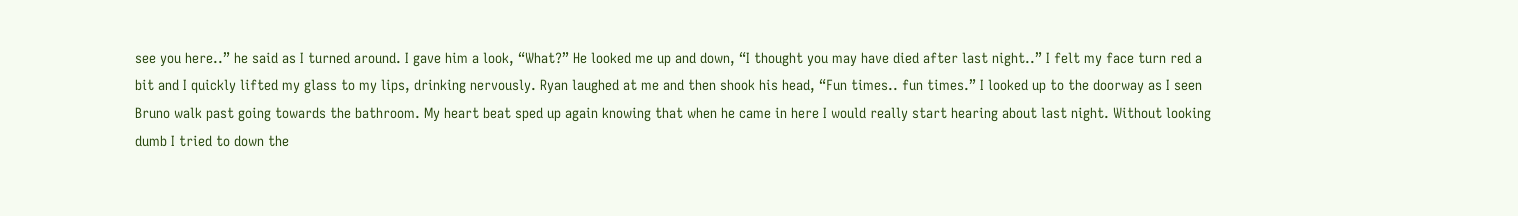see you here..” he said as I turned around. I gave him a look, “What?” He looked me up and down, “I thought you may have died after last night..” I felt my face turn red a bit and I quickly lifted my glass to my lips, drinking nervously. Ryan laughed at me and then shook his head, “Fun times.. fun times.” I looked up to the doorway as I seen Bruno walk past going towards the bathroom. My heart beat sped up again knowing that when he came in here I would really start hearing about last night. Without looking dumb I tried to down the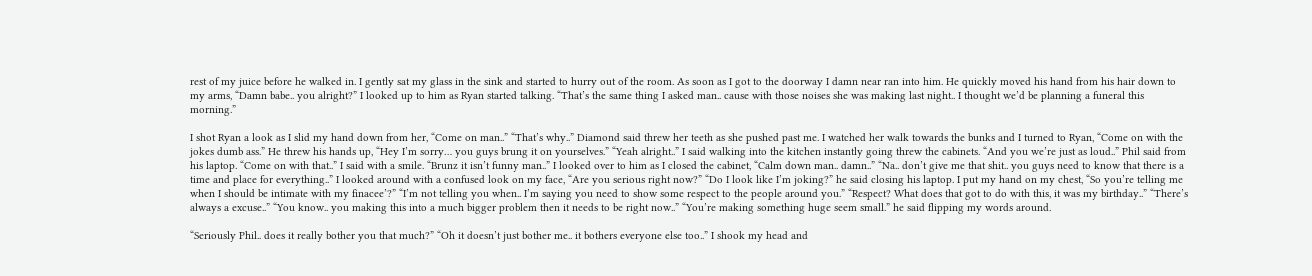rest of my juice before he walked in. I gently sat my glass in the sink and started to hurry out of the room. As soon as I got to the doorway I damn near ran into him. He quickly moved his hand from his hair down to my arms, “Damn babe.. you alright?” I looked up to him as Ryan started talking. “That’s the same thing I asked man.. cause with those noises she was making last night.. I thought we’d be planning a funeral this morning.”

I shot Ryan a look as I slid my hand down from her, “Come on man..” “That’s why..” Diamond said threw her teeth as she pushed past me. I watched her walk towards the bunks and I turned to Ryan, “Come on with the jokes dumb ass.” He threw his hands up, “Hey I’m sorry… you guys brung it on yourselves.” “Yeah alright..” I said walking into the kitchen instantly going threw the cabinets. “And you we’re just as loud..” Phil said from his laptop. “Come on with that..” I said with a smile. “Brunz it isn’t funny man..” I looked over to him as I closed the cabinet, “Calm down man.. damn..” “Na.. don’t give me that shit.. you guys need to know that there is a time and place for everything..” I looked around with a confused look on my face, “Are you serious right now?” “Do I look like I’m joking?” he said closing his laptop. I put my hand on my chest, “So you’re telling me when I should be intimate with my finacee’?” “I’m not telling you when.. I’m saying you need to show some respect to the people around you.” “Respect? What does that got to do with this, it was my birthday..” “There’s always a excuse..” “You know.. you making this into a much bigger problem then it needs to be right now..” “You’re making something huge seem small.” he said flipping my words around.

“Seriously Phil.. does it really bother you that much?” “Oh it doesn’t just bother me.. it bothers everyone else too..” I shook my head and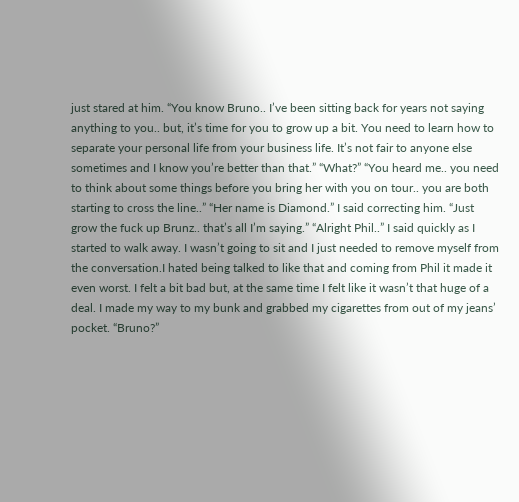just stared at him. “You know Bruno.. I’ve been sitting back for years not saying anything to you.. but, it’s time for you to grow up a bit. You need to learn how to separate your personal life from your business life. It’s not fair to anyone else sometimes and I know you’re better than that.” “What?” “You heard me.. you need to think about some things before you bring her with you on tour.. you are both starting to cross the line..” “Her name is Diamond.” I said correcting him. “Just grow the fuck up Brunz.. that’s all I’m saying.” “Alright Phil..” I said quickly as I started to walk away. I wasn’t going to sit and I just needed to remove myself from the conversation.I hated being talked to like that and coming from Phil it made it even worst. I felt a bit bad but, at the same time I felt like it wasn’t that huge of a deal. I made my way to my bunk and grabbed my cigarettes from out of my jeans’ pocket. “Bruno?”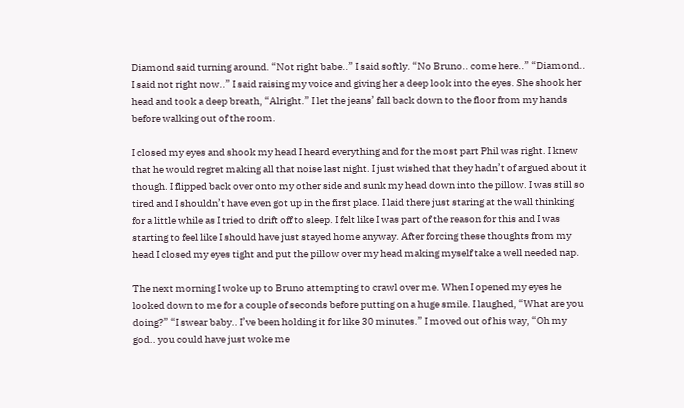Diamond said turning around. “Not right babe..” I said softly. “No Bruno.. come here..” “Diamond.. I said not right now..” I said raising my voice and giving her a deep look into the eyes. She shook her head and took a deep breath, “Alright.” I let the jeans’ fall back down to the floor from my hands before walking out of the room.

I closed my eyes and shook my head I heard everything and for the most part Phil was right. I knew that he would regret making all that noise last night. I just wished that they hadn’t of argued about it though. I flipped back over onto my other side and sunk my head down into the pillow. I was still so tired and I shouldn’t have even got up in the first place. I laid there just staring at the wall thinking for a little while as I tried to drift off to sleep. I felt like I was part of the reason for this and I was starting to feel like I should have just stayed home anyway. After forcing these thoughts from my head I closed my eyes tight and put the pillow over my head making myself take a well needed nap.

The next morning I woke up to Bruno attempting to crawl over me. When I opened my eyes he looked down to me for a couple of seconds before putting on a huge smile. I laughed, “What are you doing?” “I swear baby.. I’ve been holding it for like 30 minutes.” I moved out of his way, “Oh my god.. you could have just woke me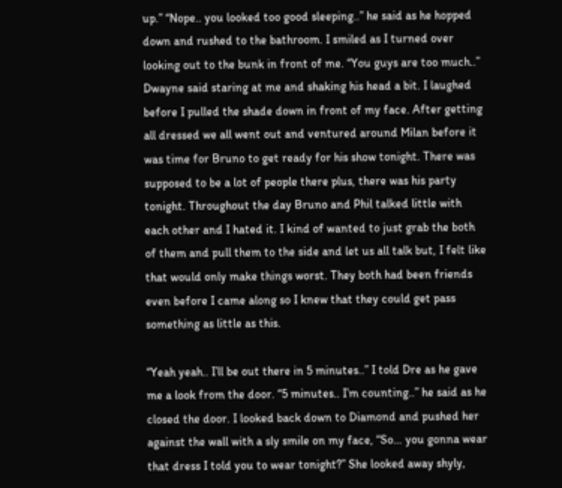up.” “Nope.. you looked too good sleeping..” he said as he hopped down and rushed to the bathroom. I smiled as I turned over looking out to the bunk in front of me. “You guys are too much..” Dwayne said staring at me and shaking his head a bit. I laughed before I pulled the shade down in front of my face. After getting all dressed we all went out and ventured around Milan before it was time for Bruno to get ready for his show tonight. There was supposed to be a lot of people there plus, there was his party tonight. Throughout the day Bruno and Phil talked little with each other and I hated it. I kind of wanted to just grab the both of them and pull them to the side and let us all talk but, I felt like that would only make things worst. They both had been friends even before I came along so I knew that they could get pass something as little as this.

“Yeah yeah.. I’ll be out there in 5 minutes..” I told Dre as he gave me a look from the door. “5 minutes.. I’m counting..” he said as he closed the door. I looked back down to Diamond and pushed her against the wall with a sly smile on my face, “So… you gonna wear that dress I told you to wear tonight?” She looked away shyly,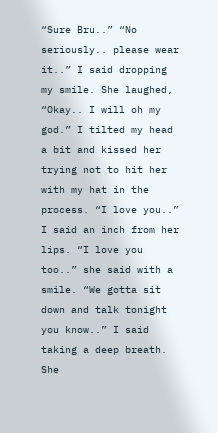“Sure Bru..” “No seriously.. please wear it..” I said dropping my smile. She laughed, “Okay.. I will oh my god.” I tilted my head a bit and kissed her trying not to hit her with my hat in the process. “I love you..” I said an inch from her lips. “I love you too..” she said with a smile. “We gotta sit down and talk tonight you know..” I said taking a deep breath. She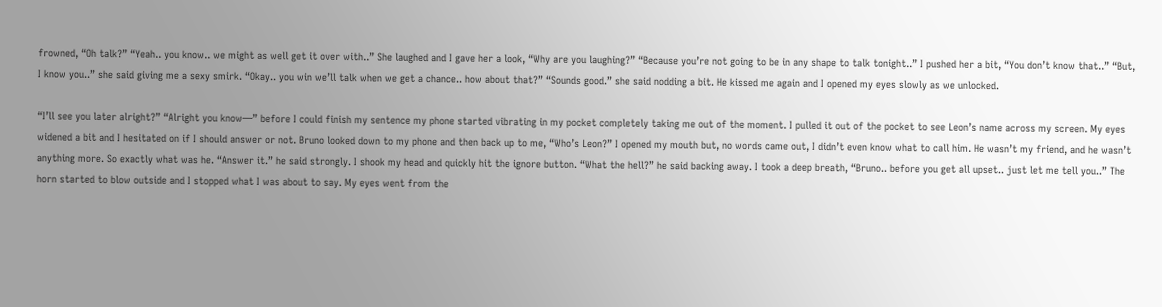frowned, “Oh talk?” “Yeah.. you know.. we might as well get it over with..” She laughed and I gave her a look, “Why are you laughing?” “Because you’re not going to be in any shape to talk tonight..” I pushed her a bit, “You don’t know that..” “But, I know you..” she said giving me a sexy smirk. “Okay.. you win we’ll talk when we get a chance.. how about that?” “Sounds good.” she said nodding a bit. He kissed me again and I opened my eyes slowly as we unlocked.

“I’ll see you later alright?” “Alright you know—” before I could finish my sentence my phone started vibrating in my pocket completely taking me out of the moment. I pulled it out of the pocket to see Leon’s name across my screen. My eyes widened a bit and I hesitated on if I should answer or not. Bruno looked down to my phone and then back up to me, “Who’s Leon?” I opened my mouth but, no words came out, I didn’t even know what to call him. He wasn’t my friend, and he wasn’t anything more. So exactly what was he. “Answer it.” he said strongly. I shook my head and quickly hit the ignore button. “What the hell?” he said backing away. I took a deep breath, “Bruno.. before you get all upset.. just let me tell you..” The horn started to blow outside and I stopped what I was about to say. My eyes went from the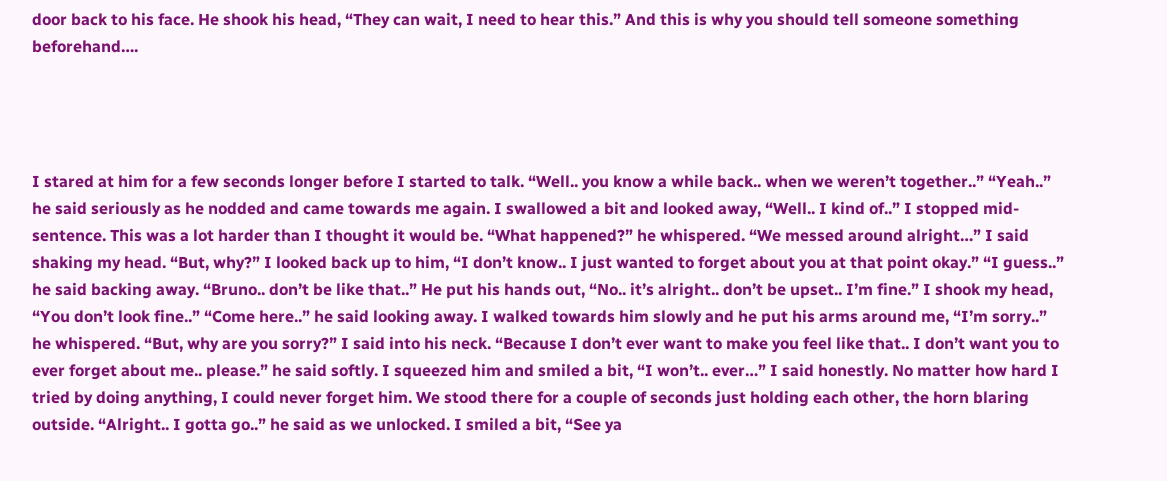door back to his face. He shook his head, “They can wait, I need to hear this.” And this is why you should tell someone something beforehand….




I stared at him for a few seconds longer before I started to talk. “Well.. you know a while back.. when we weren’t together..” “Yeah..” he said seriously as he nodded and came towards me again. I swallowed a bit and looked away, “Well.. I kind of..” I stopped mid-sentence. This was a lot harder than I thought it would be. “What happened?” he whispered. “We messed around alright…” I said shaking my head. “But, why?” I looked back up to him, “I don’t know.. I just wanted to forget about you at that point okay.” “I guess..” he said backing away. “Bruno.. don’t be like that..” He put his hands out, “No.. it’s alright.. don’t be upset.. I’m fine.” I shook my head, “You don’t look fine..” “Come here..” he said looking away. I walked towards him slowly and he put his arms around me, “I’m sorry..” he whispered. “But, why are you sorry?” I said into his neck. “Because I don’t ever want to make you feel like that.. I don’t want you to ever forget about me.. please.” he said softly. I squeezed him and smiled a bit, “I won’t.. ever…” I said honestly. No matter how hard I tried by doing anything, I could never forget him. We stood there for a couple of seconds just holding each other, the horn blaring outside. “Alright.. I gotta go..” he said as we unlocked. I smiled a bit, “See ya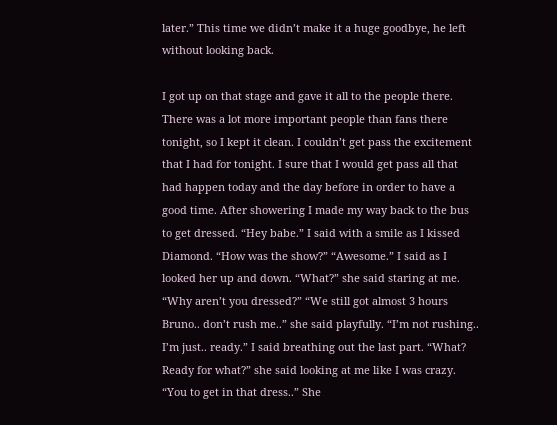later.” This time we didn’t make it a huge goodbye, he left without looking back.

I got up on that stage and gave it all to the people there. There was a lot more important people than fans there tonight, so I kept it clean. I couldn’t get pass the excitement that I had for tonight. I sure that I would get pass all that had happen today and the day before in order to have a good time. After showering I made my way back to the bus to get dressed. “Hey babe.” I said with a smile as I kissed Diamond. “How was the show?” “Awesome.” I said as I looked her up and down. “What?” she said staring at me. “Why aren’t you dressed?” “We still got almost 3 hours Bruno.. don’t rush me..” she said playfully. “I’m not rushing.. I’m just.. ready.” I said breathing out the last part. “What? Ready for what?” she said looking at me like I was crazy. “You to get in that dress..” She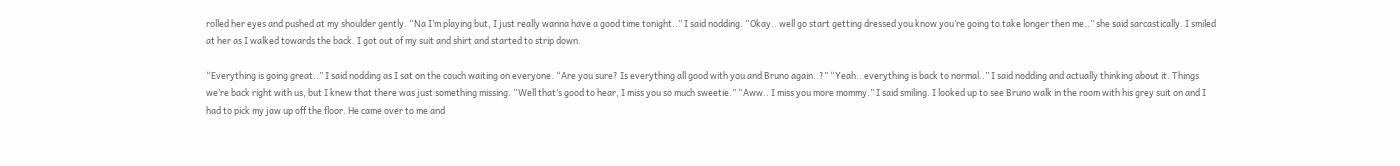rolled her eyes and pushed at my shoulder gently. “Na I’m playing but, I just really wanna have a good time tonight..” I said nodding. “Okay.. well go start getting dressed you know you’re going to take longer then me..” she said sarcastically. I smiled at her as I walked towards the back. I got out of my suit and shirt and started to strip down.

“Everything is going great..” I said nodding as I sat on the couch waiting on everyone. “Are you sure? Is everything all good with you and Bruno again..?” “Yeah.. everything is back to normal..” I said nodding and actually thinking about it. Things we’re back right with us, but I knew that there was just something missing. “Well that’s good to hear, I miss you so much sweetie.” “Aww.. I miss you more mommy.” I said smiling. I looked up to see Bruno walk in the room with his grey suit on and I had to pick my jaw up off the floor. He came over to me and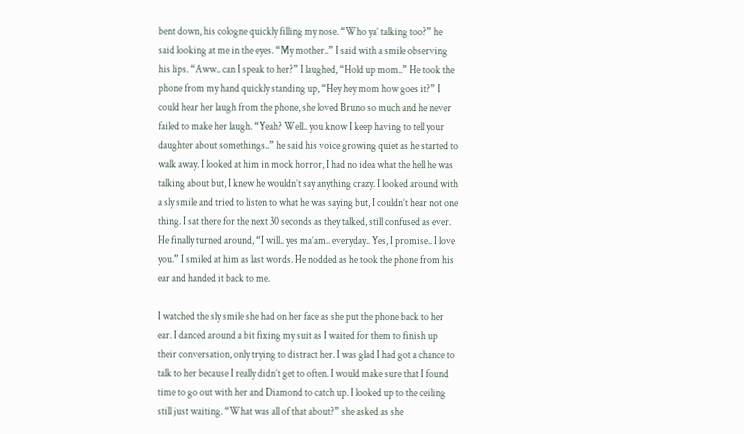bent down, his cologne quickly filling my nose. “Who ya’ talking too?” he said looking at me in the eyes. “My mother..” I said with a smile observing his lips. “Aww.. can I speak to her?” I laughed, “Hold up mom..” He took the phone from my hand quickly standing up, “Hey hey mom how goes it?” I could hear her laugh from the phone, she loved Bruno so much and he never failed to make her laugh. “Yeah? Well.. you know I keep having to tell your daughter about somethings..” he said his voice growing quiet as he started to walk away. I looked at him in mock horror, I had no idea what the hell he was talking about but, I knew he wouldn’t say anything crazy. I looked around with a sly smile and tried to listen to what he was saying but, I couldn’t hear not one thing. I sat there for the next 30 seconds as they talked, still confused as ever. He finally turned around, “I will.. yes ma’am.. everyday.. Yes, I promise.. I love you.” I smiled at him as last words. He nodded as he took the phone from his ear and handed it back to me.

I watched the sly smile she had on her face as she put the phone back to her ear. I danced around a bit fixing my suit as I waited for them to finish up their conversation, only trying to distract her. I was glad I had got a chance to talk to her because I really didn’t get to often. I would make sure that I found time to go out with her and Diamond to catch up. I looked up to the ceiling still just waiting. “What was all of that about?” she asked as she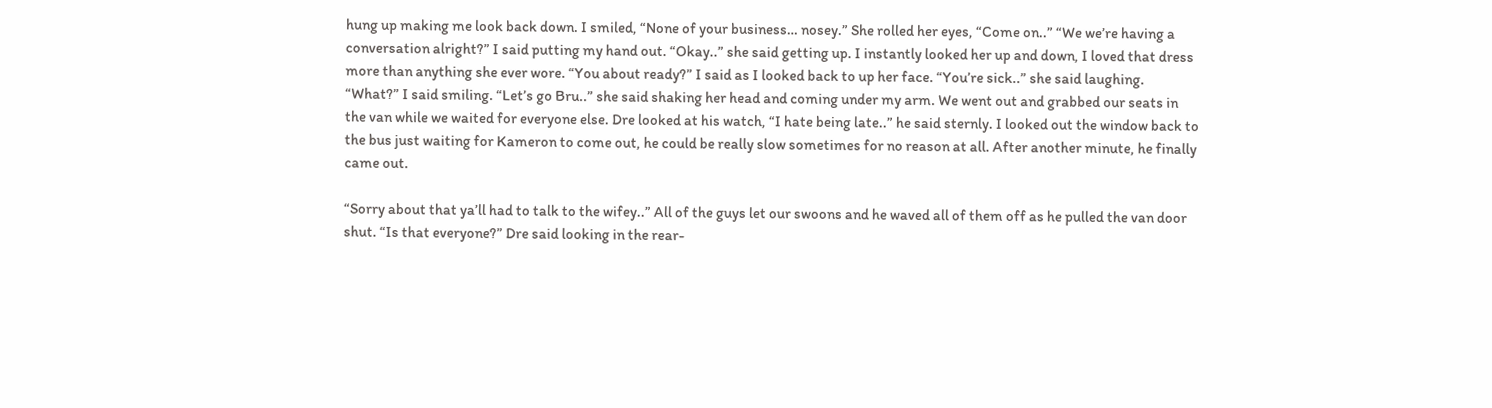hung up making me look back down. I smiled, “None of your business… nosey.” She rolled her eyes, “Come on..” “We we’re having a conversation alright?” I said putting my hand out. “Okay..” she said getting up. I instantly looked her up and down, I loved that dress more than anything she ever wore. “You about ready?” I said as I looked back to up her face. “You’re sick..” she said laughing. “What?” I said smiling. “Let’s go Bru..” she said shaking her head and coming under my arm. We went out and grabbed our seats in the van while we waited for everyone else. Dre looked at his watch, “I hate being late..” he said sternly. I looked out the window back to the bus just waiting for Kameron to come out, he could be really slow sometimes for no reason at all. After another minute, he finally came out.

“Sorry about that ya’ll had to talk to the wifey..” All of the guys let our swoons and he waved all of them off as he pulled the van door shut. “Is that everyone?” Dre said looking in the rear-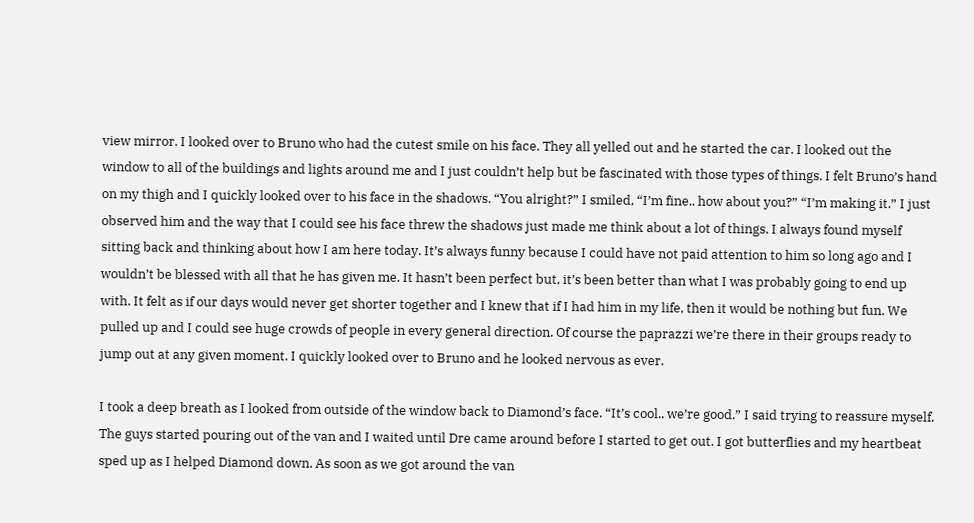view mirror. I looked over to Bruno who had the cutest smile on his face. They all yelled out and he started the car. I looked out the window to all of the buildings and lights around me and I just couldn’t help but be fascinated with those types of things. I felt Bruno’s hand on my thigh and I quickly looked over to his face in the shadows. “You alright?” I smiled, “I’m fine.. how about you?” “I’m making it.” I just observed him and the way that I could see his face threw the shadows just made me think about a lot of things. I always found myself sitting back and thinking about how I am here today. It’s always funny because I could have not paid attention to him so long ago and I wouldn’t be blessed with all that he has given me. It hasn’t been perfect but, it’s been better than what I was probably going to end up with. It felt as if our days would never get shorter together and I knew that if I had him in my life, then it would be nothing but fun. We pulled up and I could see huge crowds of people in every general direction. Of course the paprazzi we’re there in their groups ready to jump out at any given moment. I quickly looked over to Bruno and he looked nervous as ever.

I took a deep breath as I looked from outside of the window back to Diamond’s face. “It’s cool.. we’re good.” I said trying to reassure myself. The guys started pouring out of the van and I waited until Dre came around before I started to get out. I got butterflies and my heartbeat sped up as I helped Diamond down. As soon as we got around the van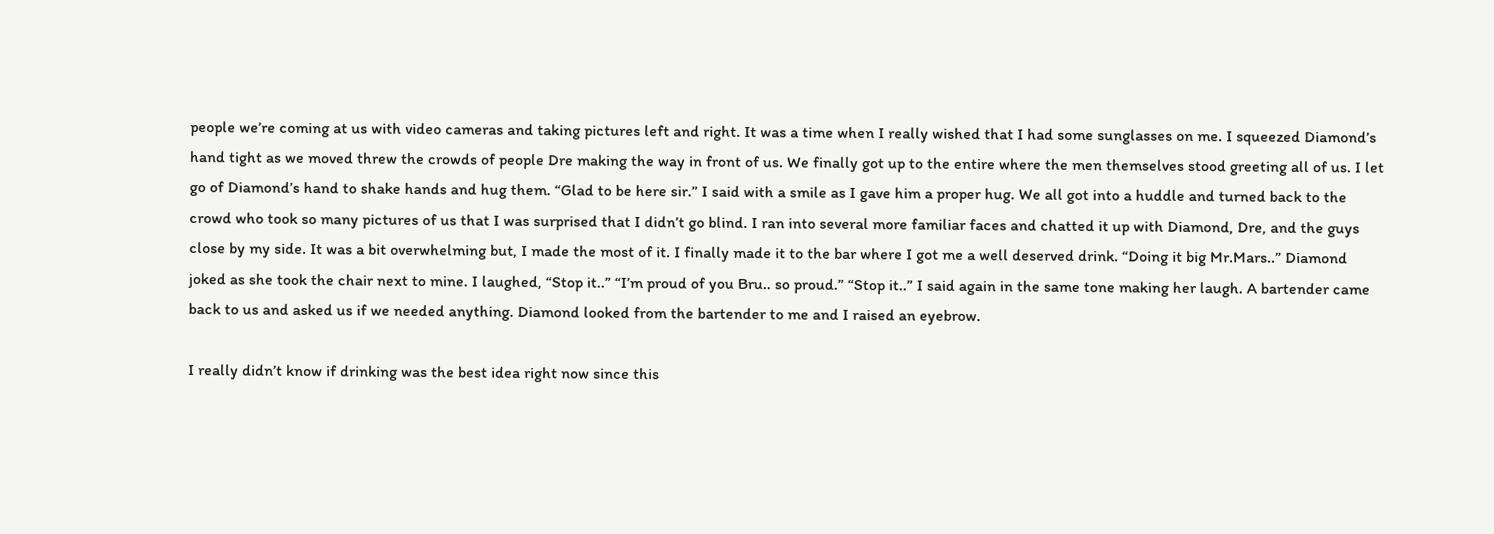people we’re coming at us with video cameras and taking pictures left and right. It was a time when I really wished that I had some sunglasses on me. I squeezed Diamond’s hand tight as we moved threw the crowds of people Dre making the way in front of us. We finally got up to the entire where the men themselves stood greeting all of us. I let go of Diamond’s hand to shake hands and hug them. “Glad to be here sir.” I said with a smile as I gave him a proper hug. We all got into a huddle and turned back to the crowd who took so many pictures of us that I was surprised that I didn’t go blind. I ran into several more familiar faces and chatted it up with Diamond, Dre, and the guys close by my side. It was a bit overwhelming but, I made the most of it. I finally made it to the bar where I got me a well deserved drink. “Doing it big Mr.Mars..” Diamond joked as she took the chair next to mine. I laughed, “Stop it..” “I’m proud of you Bru.. so proud.” “Stop it..” I said again in the same tone making her laugh. A bartender came back to us and asked us if we needed anything. Diamond looked from the bartender to me and I raised an eyebrow.

I really didn’t know if drinking was the best idea right now since this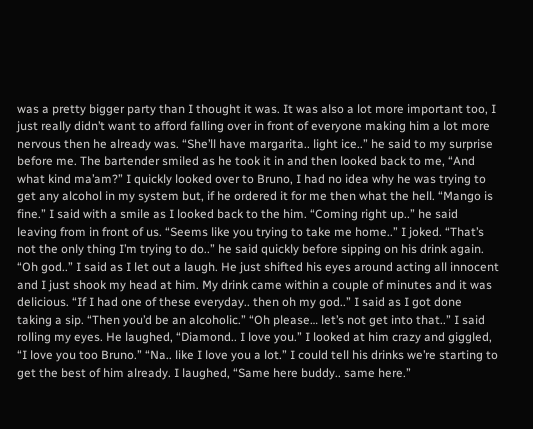was a pretty bigger party than I thought it was. It was also a lot more important too, I just really didn’t want to afford falling over in front of everyone making him a lot more nervous then he already was. “She’ll have margarita.. light ice..” he said to my surprise before me. The bartender smiled as he took it in and then looked back to me, “And what kind ma’am?” I quickly looked over to Bruno, I had no idea why he was trying to get any alcohol in my system but, if he ordered it for me then what the hell. “Mango is fine.” I said with a smile as I looked back to the him. “Coming right up..” he said leaving from in front of us. “Seems like you trying to take me home..” I joked. “That’s not the only thing I’m trying to do..” he said quickly before sipping on his drink again. “Oh god..” I said as I let out a laugh. He just shifted his eyes around acting all innocent and I just shook my head at him. My drink came within a couple of minutes and it was delicious. “If I had one of these everyday.. then oh my god..” I said as I got done taking a sip. “Then you’d be an alcoholic.” “Oh please… let’s not get into that..” I said rolling my eyes. He laughed, “Diamond.. I love you.” I looked at him crazy and giggled, “I love you too Bruno.” “Na.. like I love you a lot.” I could tell his drinks we’re starting to get the best of him already. I laughed, “Same here buddy.. same here.”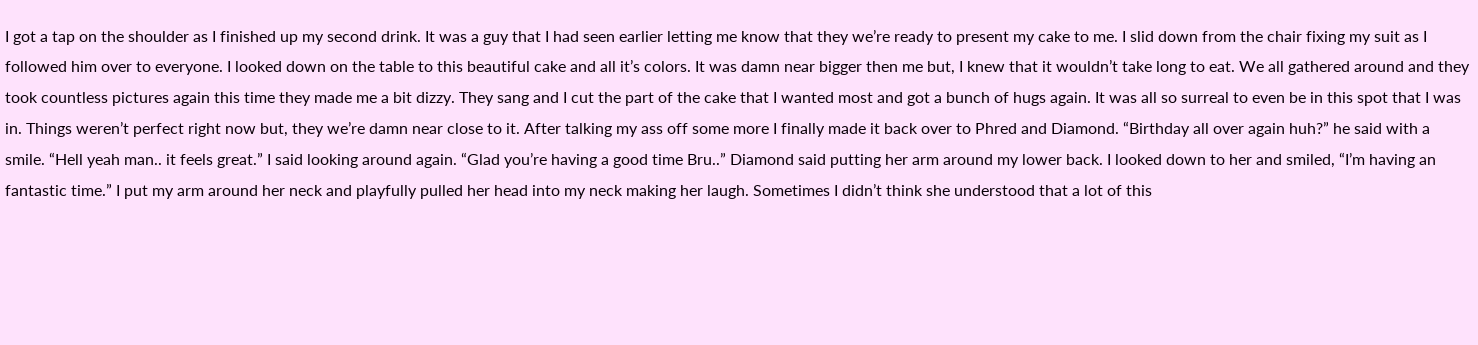I got a tap on the shoulder as I finished up my second drink. It was a guy that I had seen earlier letting me know that they we’re ready to present my cake to me. I slid down from the chair fixing my suit as I followed him over to everyone. I looked down on the table to this beautiful cake and all it’s colors. It was damn near bigger then me but, I knew that it wouldn’t take long to eat. We all gathered around and they took countless pictures again this time they made me a bit dizzy. They sang and I cut the part of the cake that I wanted most and got a bunch of hugs again. It was all so surreal to even be in this spot that I was in. Things weren’t perfect right now but, they we’re damn near close to it. After talking my ass off some more I finally made it back over to Phred and Diamond. “Birthday all over again huh?” he said with a smile. “Hell yeah man.. it feels great.” I said looking around again. “Glad you’re having a good time Bru..” Diamond said putting her arm around my lower back. I looked down to her and smiled, “I’m having an fantastic time.” I put my arm around her neck and playfully pulled her head into my neck making her laugh. Sometimes I didn’t think she understood that a lot of this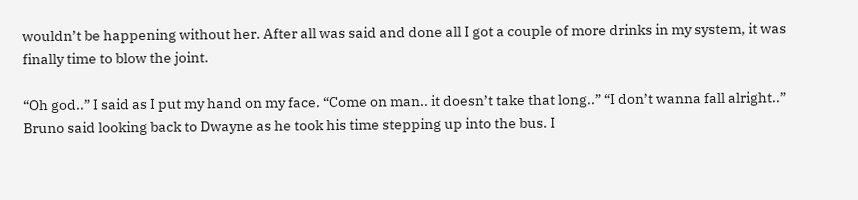wouldn’t be happening without her. After all was said and done all I got a couple of more drinks in my system, it was finally time to blow the joint.

“Oh god..” I said as I put my hand on my face. “Come on man.. it doesn’t take that long..” “I don’t wanna fall alright..” Bruno said looking back to Dwayne as he took his time stepping up into the bus. I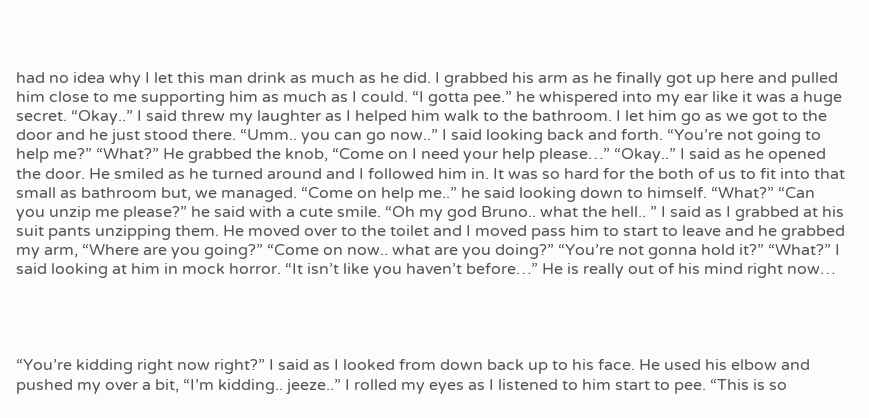had no idea why I let this man drink as much as he did. I grabbed his arm as he finally got up here and pulled him close to me supporting him as much as I could. “I gotta pee.” he whispered into my ear like it was a huge secret. “Okay..” I said threw my laughter as I helped him walk to the bathroom. I let him go as we got to the door and he just stood there. “Umm.. you can go now..” I said looking back and forth. “You’re not going to help me?” “What?” He grabbed the knob, “Come on I need your help please…” “Okay..” I said as he opened the door. He smiled as he turned around and I followed him in. It was so hard for the both of us to fit into that small as bathroom but, we managed. “Come on help me..” he said looking down to himself. “What?” “Can you unzip me please?” he said with a cute smile. “Oh my god Bruno.. what the hell.. ” I said as I grabbed at his suit pants unzipping them. He moved over to the toilet and I moved pass him to start to leave and he grabbed my arm, “Where are you going?” “Come on now.. what are you doing?” “You’re not gonna hold it?” “What?” I said looking at him in mock horror. “It isn’t like you haven’t before…” He is really out of his mind right now…




“You’re kidding right now right?” I said as I looked from down back up to his face. He used his elbow and pushed my over a bit, “I’m kidding.. jeeze..” I rolled my eyes as I listened to him start to pee. “This is so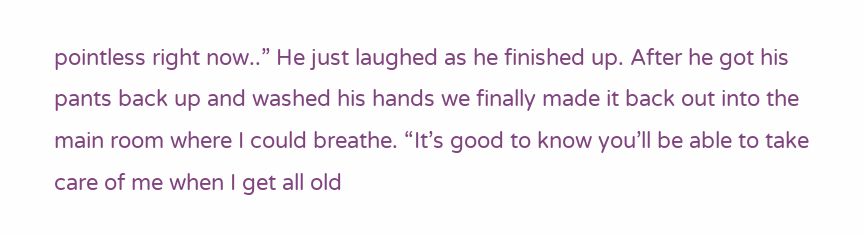pointless right now..” He just laughed as he finished up. After he got his pants back up and washed his hands we finally made it back out into the main room where I could breathe. “It’s good to know you’ll be able to take care of me when I get all old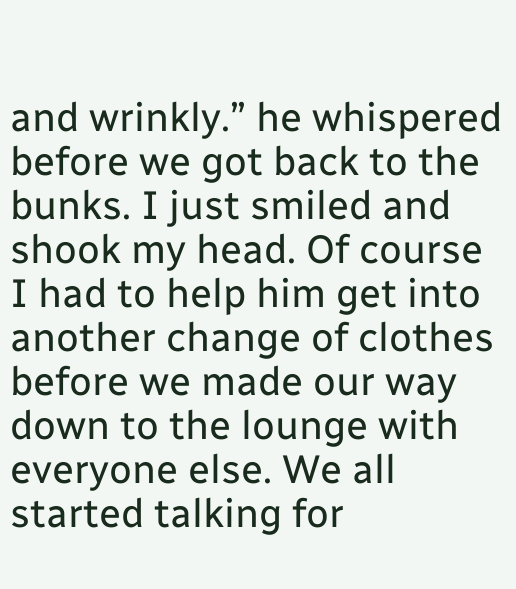and wrinkly.” he whispered before we got back to the bunks. I just smiled and shook my head. Of course I had to help him get into another change of clothes before we made our way down to the lounge with everyone else. We all started talking for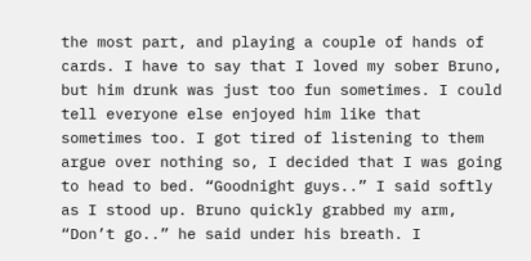the most part, and playing a couple of hands of cards. I have to say that I loved my sober Bruno, but him drunk was just too fun sometimes. I could tell everyone else enjoyed him like that sometimes too. I got tired of listening to them argue over nothing so, I decided that I was going to head to bed. “Goodnight guys..” I said softly as I stood up. Bruno quickly grabbed my arm, “Don’t go..” he said under his breath. I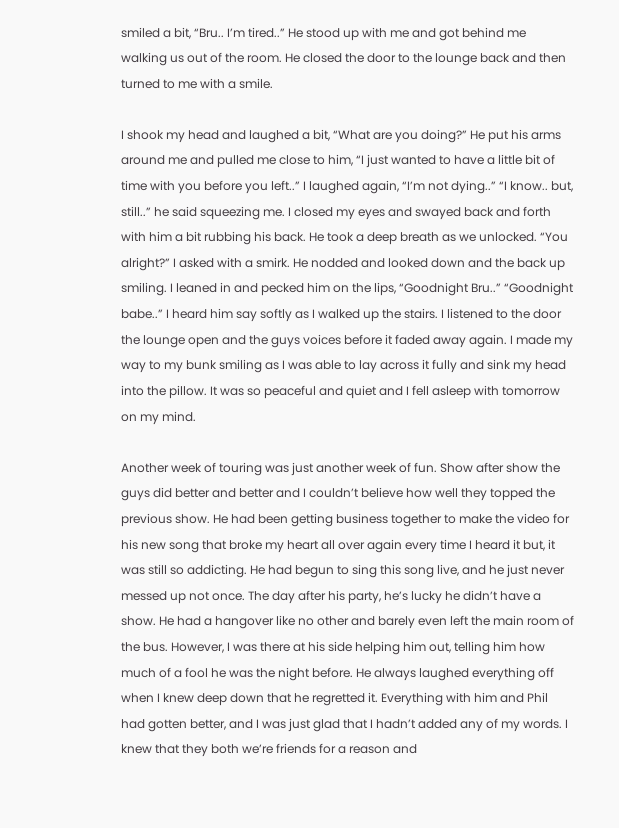smiled a bit, “Bru.. I’m tired..” He stood up with me and got behind me walking us out of the room. He closed the door to the lounge back and then turned to me with a smile.

I shook my head and laughed a bit, “What are you doing?” He put his arms around me and pulled me close to him, “I just wanted to have a little bit of time with you before you left..” I laughed again, “I’m not dying..” “I know.. but, still..” he said squeezing me. I closed my eyes and swayed back and forth with him a bit rubbing his back. He took a deep breath as we unlocked. “You alright?” I asked with a smirk. He nodded and looked down and the back up smiling. I leaned in and pecked him on the lips, “Goodnight Bru..” “Goodnight babe..” I heard him say softly as I walked up the stairs. I listened to the door the lounge open and the guys voices before it faded away again. I made my way to my bunk smiling as I was able to lay across it fully and sink my head into the pillow. It was so peaceful and quiet and I fell asleep with tomorrow on my mind.

Another week of touring was just another week of fun. Show after show the guys did better and better and I couldn’t believe how well they topped the previous show. He had been getting business together to make the video for his new song that broke my heart all over again every time I heard it but, it was still so addicting. He had begun to sing this song live, and he just never messed up not once. The day after his party, he’s lucky he didn’t have a show. He had a hangover like no other and barely even left the main room of the bus. However, I was there at his side helping him out, telling him how much of a fool he was the night before. He always laughed everything off when I knew deep down that he regretted it. Everything with him and Phil had gotten better, and I was just glad that I hadn’t added any of my words. I knew that they both we’re friends for a reason and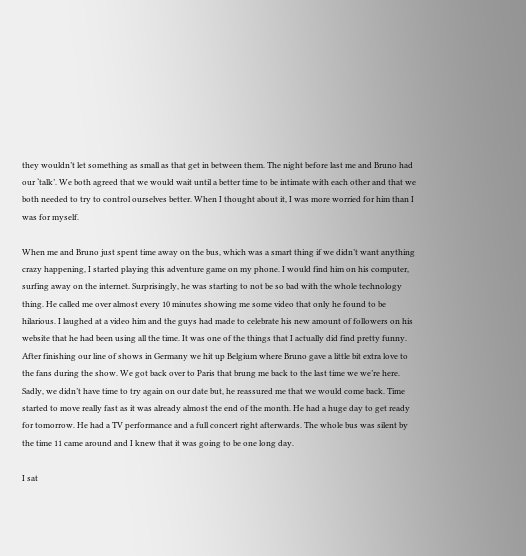they wouldn’t let something as small as that get in between them. The night before last me and Bruno had our ‘talk’. We both agreed that we would wait until a better time to be intimate with each other and that we both needed to try to control ourselves better. When I thought about it, I was more worried for him than I was for myself.

When me and Bruno just spent time away on the bus, which was a smart thing if we didn’t want anything crazy happening, I started playing this adventure game on my phone. I would find him on his computer, surfing away on the internet. Surprisingly, he was starting to not be so bad with the whole technology thing. He called me over almost every 10 minutes showing me some video that only he found to be hilarious. I laughed at a video him and the guys had made to celebrate his new amount of followers on his website that he had been using all the time. It was one of the things that I actually did find pretty funny. After finishing our line of shows in Germany we hit up Belgium where Bruno gave a little bit extra love to the fans during the show. We got back over to Paris that brung me back to the last time we we’re here. Sadly, we didn’t have time to try again on our date but, he reassured me that we would come back. Time started to move really fast as it was already almost the end of the month. He had a huge day to get ready for tomorrow. He had a TV performance and a full concert right afterwards. The whole bus was silent by the time 11 came around and I knew that it was going to be one long day.

I sat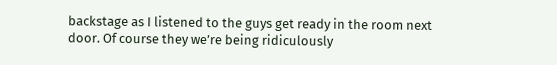backstage as I listened to the guys get ready in the room next door. Of course they we’re being ridiculously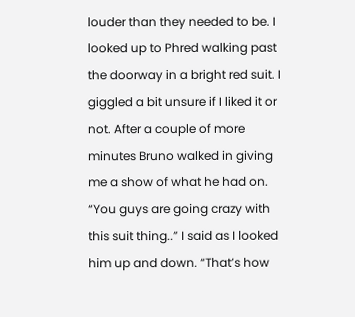louder than they needed to be. I looked up to Phred walking past the doorway in a bright red suit. I giggled a bit unsure if I liked it or not. After a couple of more minutes Bruno walked in giving me a show of what he had on. “You guys are going crazy with this suit thing..” I said as I looked him up and down. “That’s how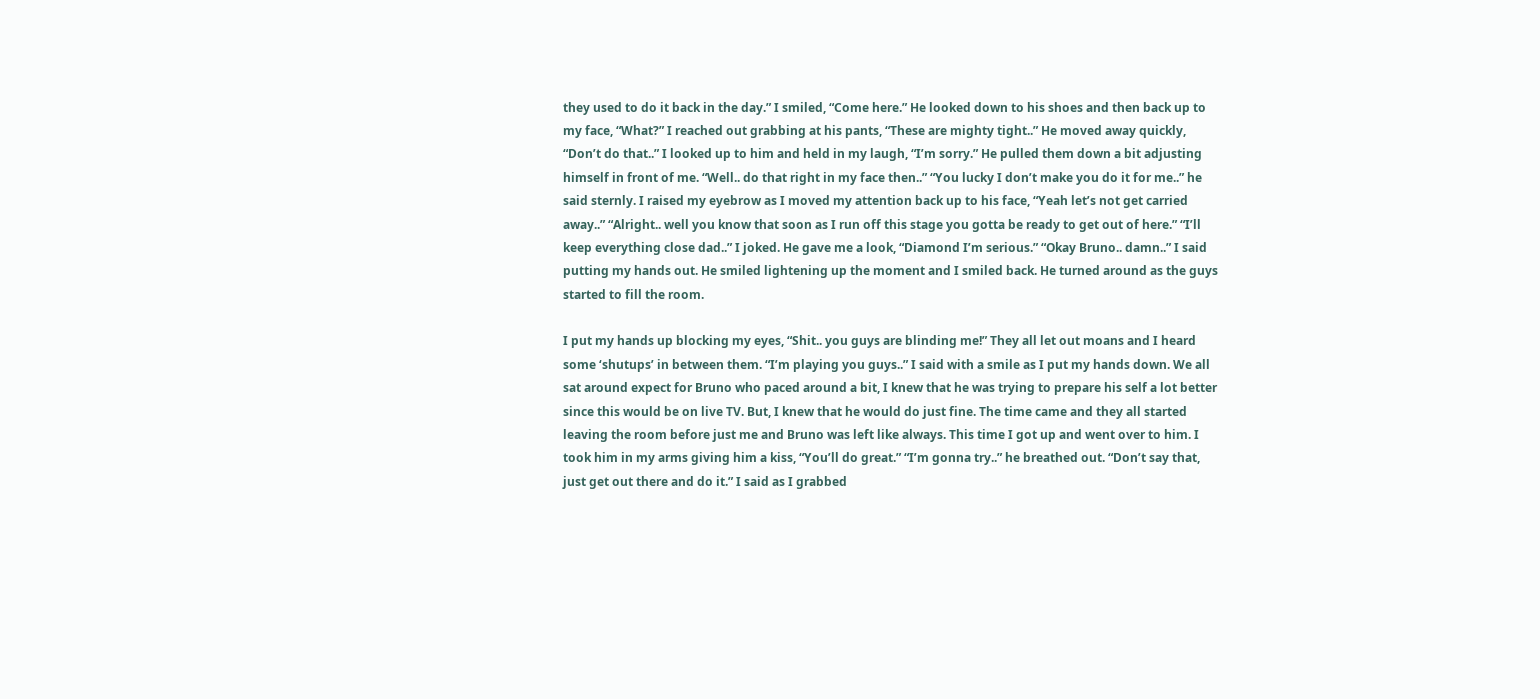they used to do it back in the day.” I smiled, “Come here.” He looked down to his shoes and then back up to my face, “What?” I reached out grabbing at his pants, “These are mighty tight..” He moved away quickly, “Don’t do that..” I looked up to him and held in my laugh, “I’m sorry.” He pulled them down a bit adjusting himself in front of me. “Well.. do that right in my face then..” “You lucky I don’t make you do it for me..” he said sternly. I raised my eyebrow as I moved my attention back up to his face, “Yeah let’s not get carried away..” “Alright.. well you know that soon as I run off this stage you gotta be ready to get out of here.” “I’ll keep everything close dad..” I joked. He gave me a look, “Diamond I’m serious.” “Okay Bruno.. damn..” I said putting my hands out. He smiled lightening up the moment and I smiled back. He turned around as the guys started to fill the room.

I put my hands up blocking my eyes, “Shit.. you guys are blinding me!” They all let out moans and I heard some ‘shutups’ in between them. “I’m playing you guys..” I said with a smile as I put my hands down. We all sat around expect for Bruno who paced around a bit, I knew that he was trying to prepare his self a lot better since this would be on live TV. But, I knew that he would do just fine. The time came and they all started leaving the room before just me and Bruno was left like always. This time I got up and went over to him. I took him in my arms giving him a kiss, “You’ll do great.” “I’m gonna try..” he breathed out. “Don’t say that, just get out there and do it.” I said as I grabbed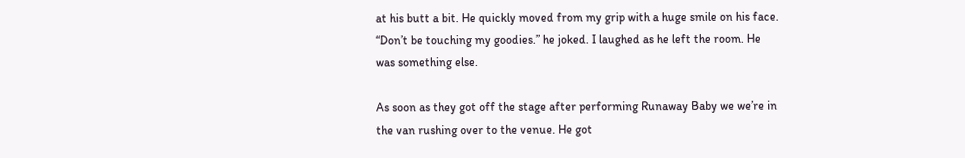at his butt a bit. He quickly moved from my grip with a huge smile on his face. “Don’t be touching my goodies.” he joked. I laughed as he left the room. He was something else.

As soon as they got off the stage after performing Runaway Baby we we’re in the van rushing over to the venue. He got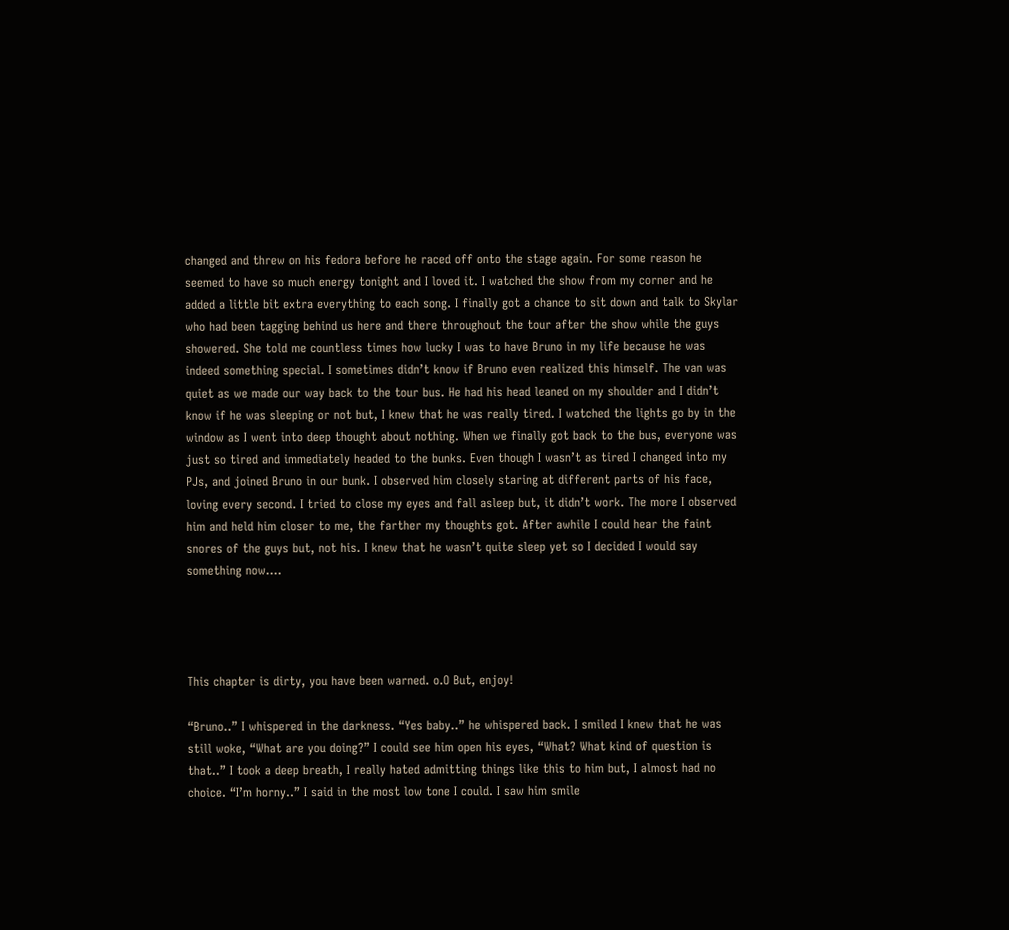changed and threw on his fedora before he raced off onto the stage again. For some reason he seemed to have so much energy tonight and I loved it. I watched the show from my corner and he added a little bit extra everything to each song. I finally got a chance to sit down and talk to Skylar who had been tagging behind us here and there throughout the tour after the show while the guys showered. She told me countless times how lucky I was to have Bruno in my life because he was indeed something special. I sometimes didn’t know if Bruno even realized this himself. The van was quiet as we made our way back to the tour bus. He had his head leaned on my shoulder and I didn’t know if he was sleeping or not but, I knew that he was really tired. I watched the lights go by in the window as I went into deep thought about nothing. When we finally got back to the bus, everyone was just so tired and immediately headed to the bunks. Even though I wasn’t as tired I changed into my PJs, and joined Bruno in our bunk. I observed him closely staring at different parts of his face, loving every second. I tried to close my eyes and fall asleep but, it didn’t work. The more I observed him and held him closer to me, the farther my thoughts got. After awhile I could hear the faint snores of the guys but, not his. I knew that he wasn’t quite sleep yet so I decided I would say something now….




This chapter is dirty, you have been warned. o.O But, enjoy!

“Bruno..” I whispered in the darkness. “Yes baby..” he whispered back. I smiled I knew that he was still woke, “What are you doing?” I could see him open his eyes, “What? What kind of question is that..” I took a deep breath, I really hated admitting things like this to him but, I almost had no choice. “I’m horny..” I said in the most low tone I could. I saw him smile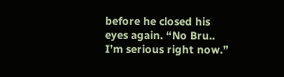before he closed his eyes again. “No Bru.. I’m serious right now.”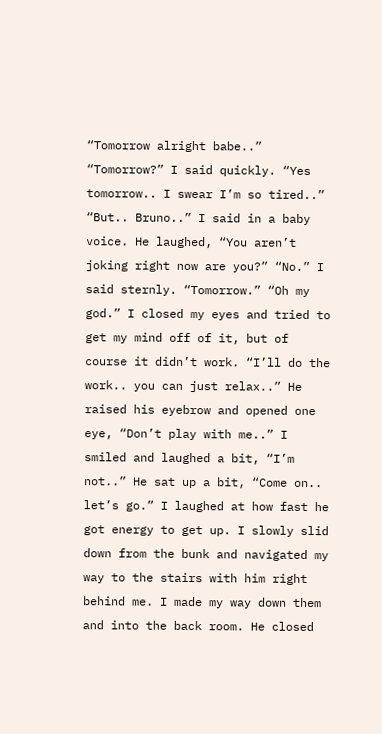“Tomorrow alright babe..” “Tomorrow?” I said quickly. “Yes tomorrow.. I swear I’m so tired..” “But.. Bruno..” I said in a baby voice. He laughed, “You aren’t joking right now are you?” “No.” I said sternly. “Tomorrow.” “Oh my god.” I closed my eyes and tried to get my mind off of it, but of course it didn’t work. “I’ll do the work.. you can just relax..” He raised his eyebrow and opened one eye, “Don’t play with me..” I smiled and laughed a bit, “I’m not..” He sat up a bit, “Come on.. let’s go.” I laughed at how fast he got energy to get up. I slowly slid down from the bunk and navigated my way to the stairs with him right behind me. I made my way down them and into the back room. He closed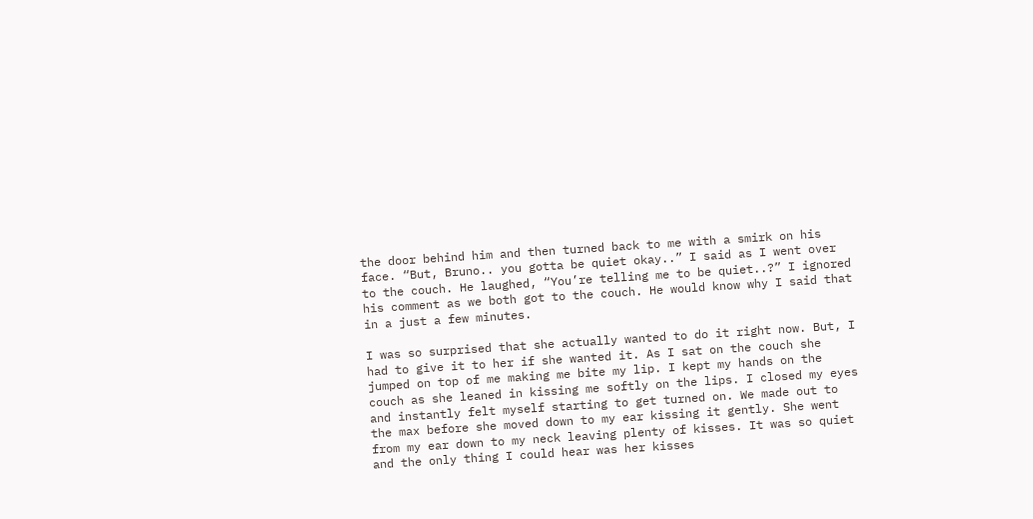the door behind him and then turned back to me with a smirk on his face. “But, Bruno.. you gotta be quiet okay..” I said as I went over to the couch. He laughed, “You’re telling me to be quiet..?” I ignored his comment as we both got to the couch. He would know why I said that in a just a few minutes.

I was so surprised that she actually wanted to do it right now. But, I had to give it to her if she wanted it. As I sat on the couch she jumped on top of me making me bite my lip. I kept my hands on the couch as she leaned in kissing me softly on the lips. I closed my eyes and instantly felt myself starting to get turned on. We made out to the max before she moved down to my ear kissing it gently. She went from my ear down to my neck leaving plenty of kisses. It was so quiet and the only thing I could hear was her kisses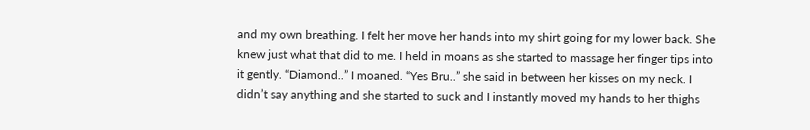and my own breathing. I felt her move her hands into my shirt going for my lower back. She knew just what that did to me. I held in moans as she started to massage her finger tips into it gently. “Diamond..” I moaned. “Yes Bru..” she said in between her kisses on my neck. I didn’t say anything and she started to suck and I instantly moved my hands to her thighs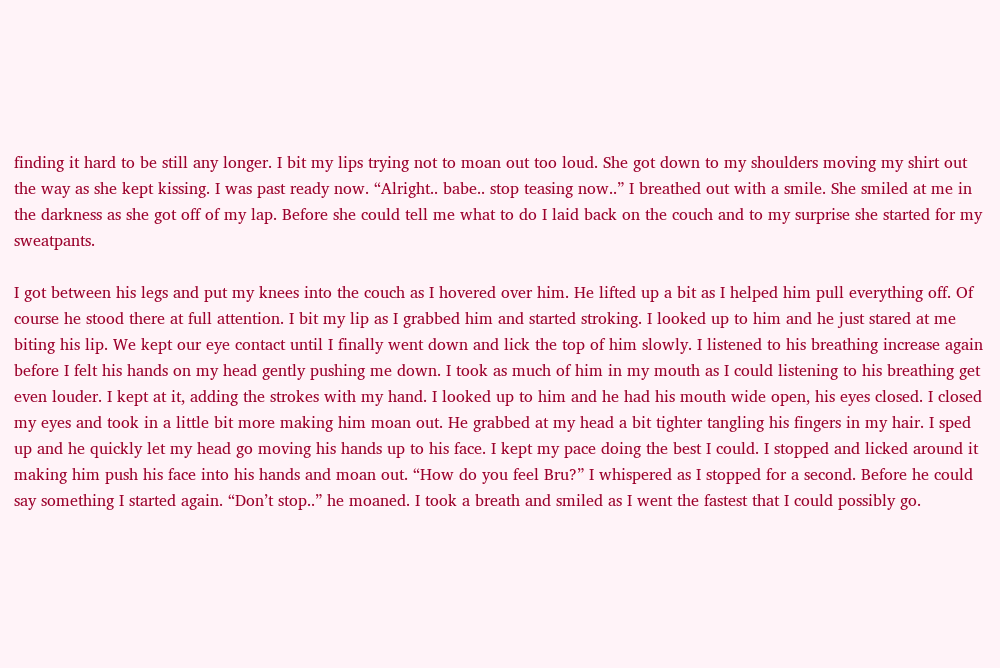finding it hard to be still any longer. I bit my lips trying not to moan out too loud. She got down to my shoulders moving my shirt out the way as she kept kissing. I was past ready now. “Alright.. babe.. stop teasing now..” I breathed out with a smile. She smiled at me in the darkness as she got off of my lap. Before she could tell me what to do I laid back on the couch and to my surprise she started for my sweatpants.

I got between his legs and put my knees into the couch as I hovered over him. He lifted up a bit as I helped him pull everything off. Of course he stood there at full attention. I bit my lip as I grabbed him and started stroking. I looked up to him and he just stared at me biting his lip. We kept our eye contact until I finally went down and lick the top of him slowly. I listened to his breathing increase again before I felt his hands on my head gently pushing me down. I took as much of him in my mouth as I could listening to his breathing get even louder. I kept at it, adding the strokes with my hand. I looked up to him and he had his mouth wide open, his eyes closed. I closed my eyes and took in a little bit more making him moan out. He grabbed at my head a bit tighter tangling his fingers in my hair. I sped up and he quickly let my head go moving his hands up to his face. I kept my pace doing the best I could. I stopped and licked around it making him push his face into his hands and moan out. “How do you feel Bru?” I whispered as I stopped for a second. Before he could say something I started again. “Don’t stop..” he moaned. I took a breath and smiled as I went the fastest that I could possibly go.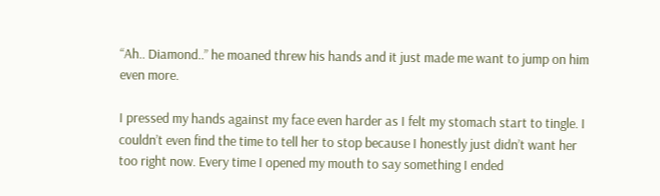“Ah.. Diamond..” he moaned threw his hands and it just made me want to jump on him even more.

I pressed my hands against my face even harder as I felt my stomach start to tingle. I couldn’t even find the time to tell her to stop because I honestly just didn’t want her too right now. Every time I opened my mouth to say something I ended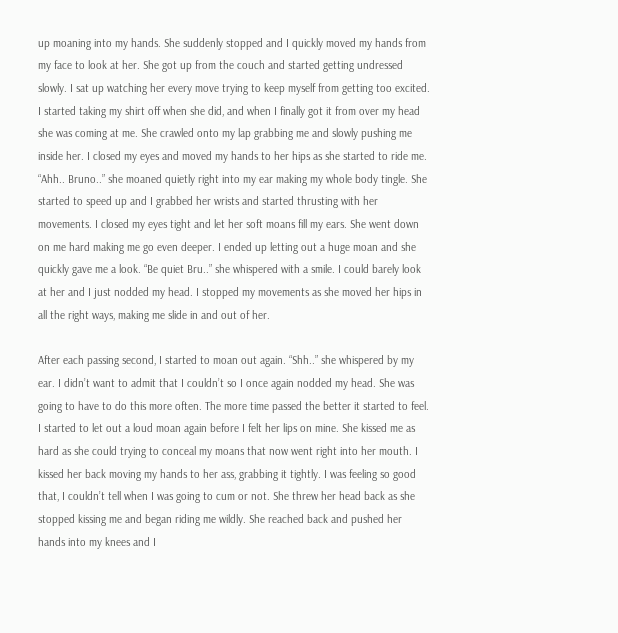up moaning into my hands. She suddenly stopped and I quickly moved my hands from my face to look at her. She got up from the couch and started getting undressed slowly. I sat up watching her every move trying to keep myself from getting too excited. I started taking my shirt off when she did, and when I finally got it from over my head she was coming at me. She crawled onto my lap grabbing me and slowly pushing me inside her. I closed my eyes and moved my hands to her hips as she started to ride me. “Ahh.. Bruno..” she moaned quietly right into my ear making my whole body tingle. She started to speed up and I grabbed her wrists and started thrusting with her movements. I closed my eyes tight and let her soft moans fill my ears. She went down on me hard making me go even deeper. I ended up letting out a huge moan and she quickly gave me a look. “Be quiet Bru..” she whispered with a smile. I could barely look at her and I just nodded my head. I stopped my movements as she moved her hips in all the right ways, making me slide in and out of her.

After each passing second, I started to moan out again. “Shh..” she whispered by my ear. I didn’t want to admit that I couldn’t so I once again nodded my head. She was going to have to do this more often. The more time passed the better it started to feel. I started to let out a loud moan again before I felt her lips on mine. She kissed me as hard as she could trying to conceal my moans that now went right into her mouth. I kissed her back moving my hands to her ass, grabbing it tightly. I was feeling so good that, I couldn’t tell when I was going to cum or not. She threw her head back as she stopped kissing me and began riding me wildly. She reached back and pushed her hands into my knees and I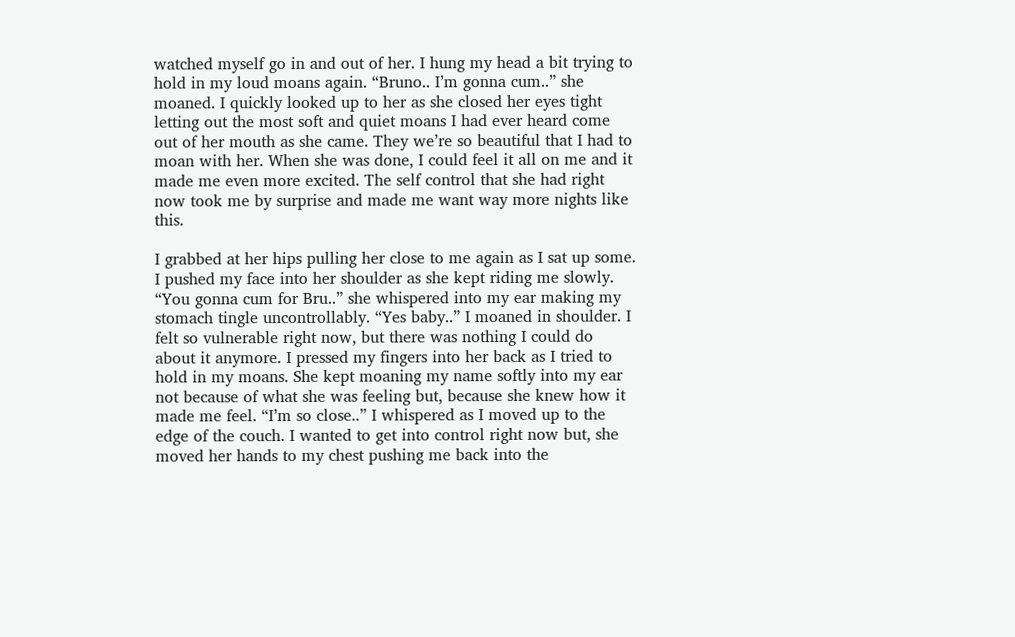watched myself go in and out of her. I hung my head a bit trying to hold in my loud moans again. “Bruno.. I’m gonna cum..” she moaned. I quickly looked up to her as she closed her eyes tight letting out the most soft and quiet moans I had ever heard come out of her mouth as she came. They we’re so beautiful that I had to moan with her. When she was done, I could feel it all on me and it made me even more excited. The self control that she had right now took me by surprise and made me want way more nights like this.

I grabbed at her hips pulling her close to me again as I sat up some. I pushed my face into her shoulder as she kept riding me slowly. “You gonna cum for Bru..” she whispered into my ear making my stomach tingle uncontrollably. “Yes baby..” I moaned in shoulder. I felt so vulnerable right now, but there was nothing I could do about it anymore. I pressed my fingers into her back as I tried to hold in my moans. She kept moaning my name softly into my ear not because of what she was feeling but, because she knew how it made me feel. “I’m so close..” I whispered as I moved up to the edge of the couch. I wanted to get into control right now but, she moved her hands to my chest pushing me back into the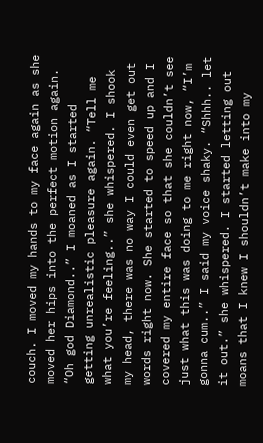couch. I moved my hands to my face again as she moved her hips into the perfect motion again. “Oh god Diamond..” I moaned as I started getting unrealistic pleasure again. “Tell me what you’re feeling..” she whispered. I shook my head, there was no way I could even get out words right now. She started to speed up and I covered my entire face so that she couldn’t see just what this was doing to me right now, “I’m gonna cum..” I said my voice shaky. “Shhh.. let it out.” she whispered. I started letting out moans that I knew I shouldn’t make into my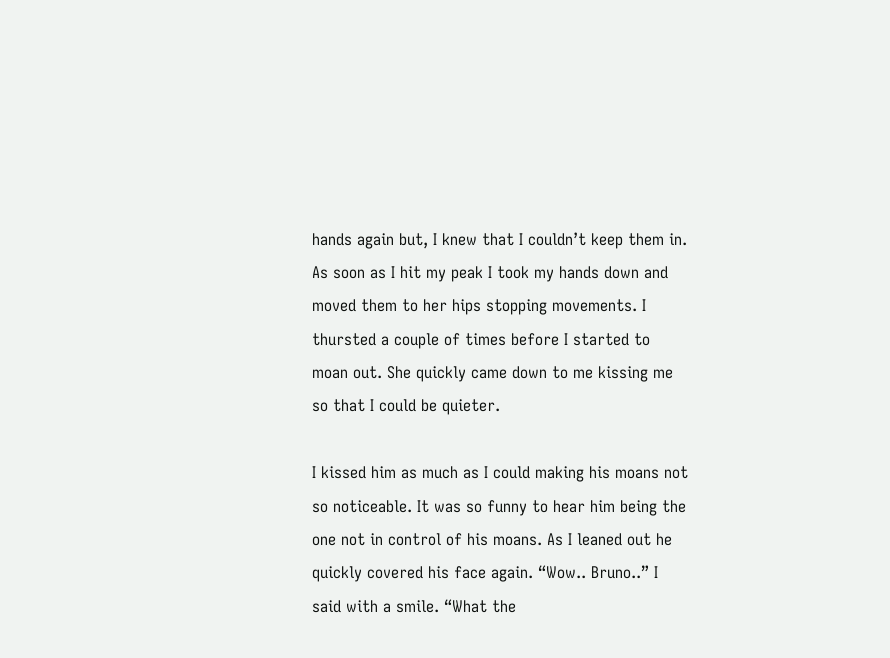hands again but, I knew that I couldn’t keep them in. As soon as I hit my peak I took my hands down and moved them to her hips stopping movements. I thursted a couple of times before I started to moan out. She quickly came down to me kissing me so that I could be quieter.

I kissed him as much as I could making his moans not so noticeable. It was so funny to hear him being the one not in control of his moans. As I leaned out he quickly covered his face again. “Wow.. Bruno..” I said with a smile. “What the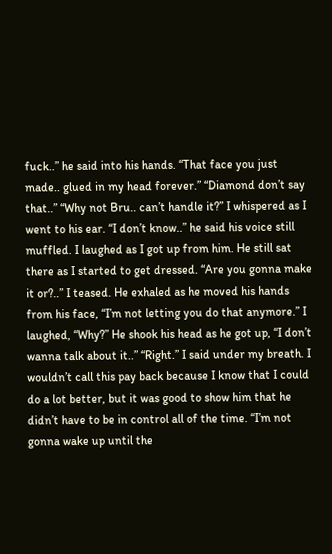fuck..” he said into his hands. “That face you just made.. glued in my head forever.” “Diamond don’t say that..” “Why not Bru.. can’t handle it?” I whispered as I went to his ear. “I don’t know..” he said his voice still muffled. I laughed as I got up from him. He still sat there as I started to get dressed. “Are you gonna make it or?..” I teased. He exhaled as he moved his hands from his face, “I’m not letting you do that anymore.” I laughed, “Why?” He shook his head as he got up, “I don’t wanna talk about it..” “Right.” I said under my breath. I wouldn’t call this pay back because I know that I could do a lot better, but it was good to show him that he didn’t have to be in control all of the time. “I’m not gonna wake up until the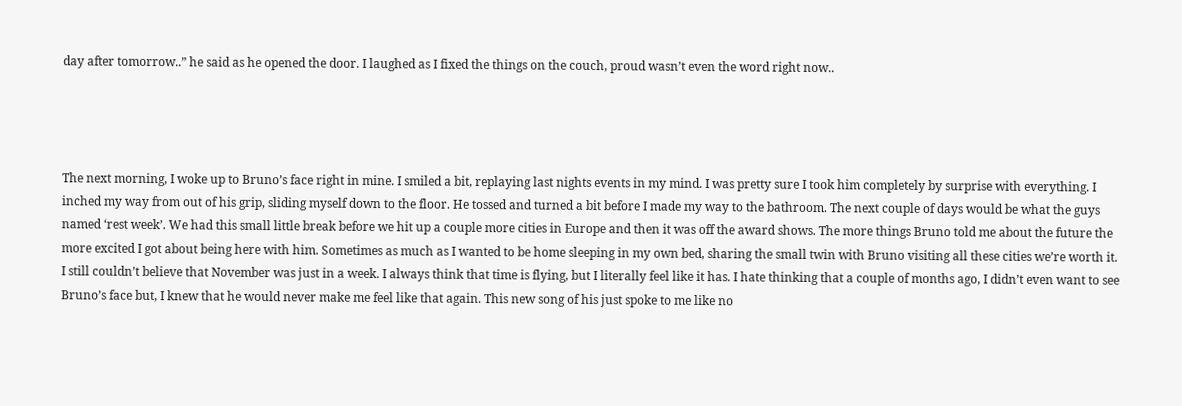day after tomorrow..” he said as he opened the door. I laughed as I fixed the things on the couch, proud wasn’t even the word right now..




The next morning, I woke up to Bruno’s face right in mine. I smiled a bit, replaying last nights events in my mind. I was pretty sure I took him completely by surprise with everything. I inched my way from out of his grip, sliding myself down to the floor. He tossed and turned a bit before I made my way to the bathroom. The next couple of days would be what the guys named ‘rest week’. We had this small little break before we hit up a couple more cities in Europe and then it was off the award shows. The more things Bruno told me about the future the more excited I got about being here with him. Sometimes as much as I wanted to be home sleeping in my own bed, sharing the small twin with Bruno visiting all these cities we’re worth it. I still couldn’t believe that November was just in a week. I always think that time is flying, but I literally feel like it has. I hate thinking that a couple of months ago, I didn’t even want to see Bruno’s face but, I knew that he would never make me feel like that again. This new song of his just spoke to me like no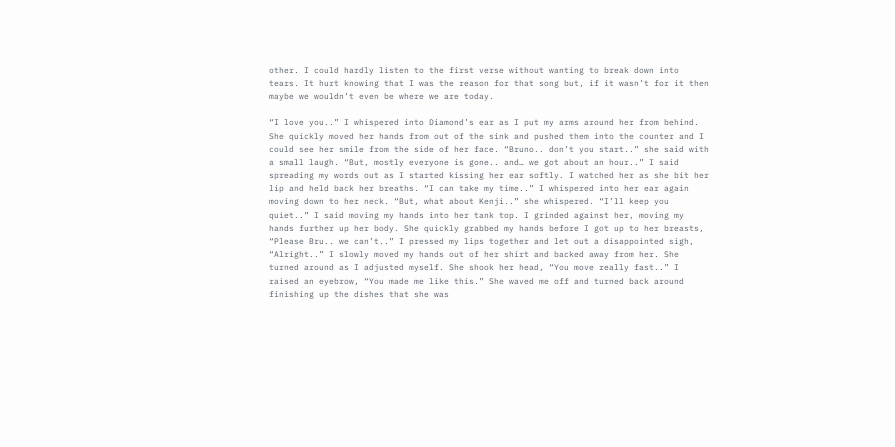other. I could hardly listen to the first verse without wanting to break down into tears. It hurt knowing that I was the reason for that song but, if it wasn’t for it then maybe we wouldn’t even be where we are today.

“I love you..” I whispered into Diamond’s ear as I put my arms around her from behind. She quickly moved her hands from out of the sink and pushed them into the counter and I could see her smile from the side of her face. “Bruno.. don’t you start..” she said with a small laugh. “But, mostly everyone is gone.. and… we got about an hour..” I said spreading my words out as I started kissing her ear softly. I watched her as she bit her lip and held back her breaths. “I can take my time..” I whispered into her ear again moving down to her neck. “But, what about Kenji..” she whispered. “I’ll keep you quiet..” I said moving my hands into her tank top. I grinded against her, moving my hands further up her body. She quickly grabbed my hands before I got up to her breasts, “Please Bru.. we can’t..” I pressed my lips together and let out a disappointed sigh, “Alright..” I slowly moved my hands out of her shirt and backed away from her. She turned around as I adjusted myself. She shook her head, “You move really fast..” I raised an eyebrow, “You made me like this.” She waved me off and turned back around finishing up the dishes that she was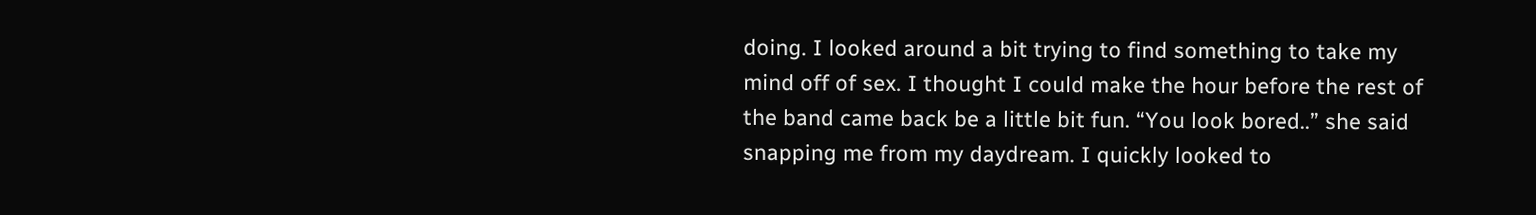doing. I looked around a bit trying to find something to take my mind off of sex. I thought I could make the hour before the rest of the band came back be a little bit fun. “You look bored..” she said snapping me from my daydream. I quickly looked to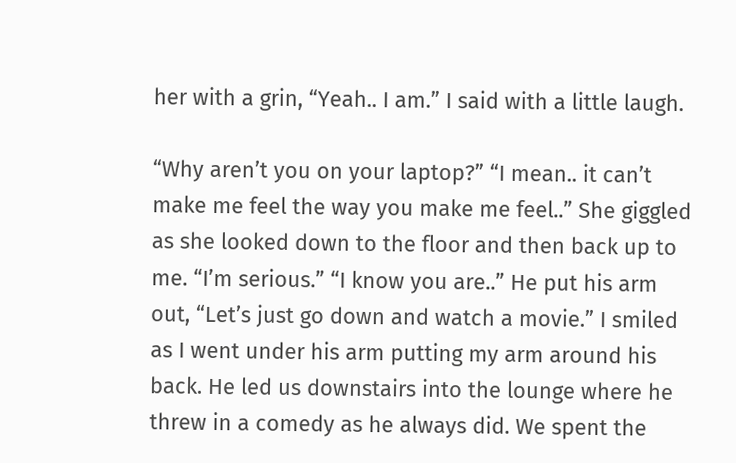her with a grin, “Yeah.. I am.” I said with a little laugh.

“Why aren’t you on your laptop?” “I mean.. it can’t make me feel the way you make me feel..” She giggled as she looked down to the floor and then back up to me. “I’m serious.” “I know you are..” He put his arm out, “Let’s just go down and watch a movie.” I smiled as I went under his arm putting my arm around his back. He led us downstairs into the lounge where he threw in a comedy as he always did. We spent the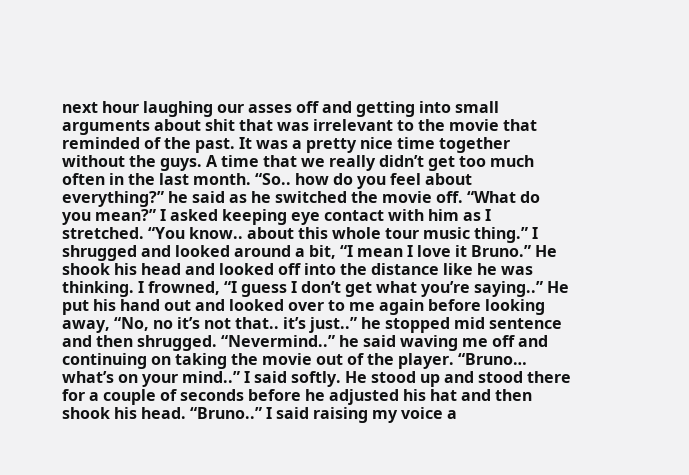next hour laughing our asses off and getting into small arguments about shit that was irrelevant to the movie that reminded of the past. It was a pretty nice time together without the guys. A time that we really didn’t get too much often in the last month. “So.. how do you feel about everything?” he said as he switched the movie off. “What do you mean?” I asked keeping eye contact with him as I stretched. “You know.. about this whole tour music thing.” I shrugged and looked around a bit, “I mean I love it Bruno.” He shook his head and looked off into the distance like he was thinking. I frowned, “I guess I don’t get what you’re saying..” He put his hand out and looked over to me again before looking away, “No, no it’s not that.. it’s just..” he stopped mid sentence and then shrugged. “Nevermind..” he said waving me off and continuing on taking the movie out of the player. “Bruno… what’s on your mind..” I said softly. He stood up and stood there for a couple of seconds before he adjusted his hat and then shook his head. “Bruno..” I said raising my voice a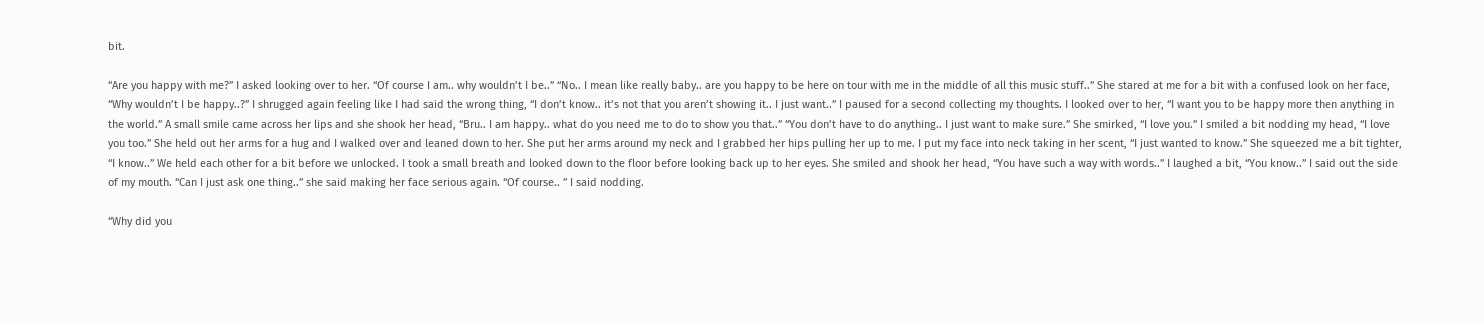bit.

“Are you happy with me?” I asked looking over to her. “Of course I am.. why wouldn’t I be..” “No.. I mean like really baby.. are you happy to be here on tour with me in the middle of all this music stuff..” She stared at me for a bit with a confused look on her face, “Why wouldn’t I be happy..?” I shrugged again feeling like I had said the wrong thing, “I don’t know.. it’s not that you aren’t showing it.. I just want..” I paused for a second collecting my thoughts. I looked over to her, “I want you to be happy more then anything in the world.” A small smile came across her lips and she shook her head, “Bru.. I am happy.. what do you need me to do to show you that..” “You don’t have to do anything.. I just want to make sure.” She smirked, “I love you.” I smiled a bit nodding my head, “I love you too.” She held out her arms for a hug and I walked over and leaned down to her. She put her arms around my neck and I grabbed her hips pulling her up to me. I put my face into neck taking in her scent, “I just wanted to know.” She squeezed me a bit tighter, “I know..” We held each other for a bit before we unlocked. I took a small breath and looked down to the floor before looking back up to her eyes. She smiled and shook her head, “You have such a way with words..” I laughed a bit, “You know..” I said out the side of my mouth. “Can I just ask one thing..” she said making her face serious again. “Of course.. ” I said nodding.

“Why did you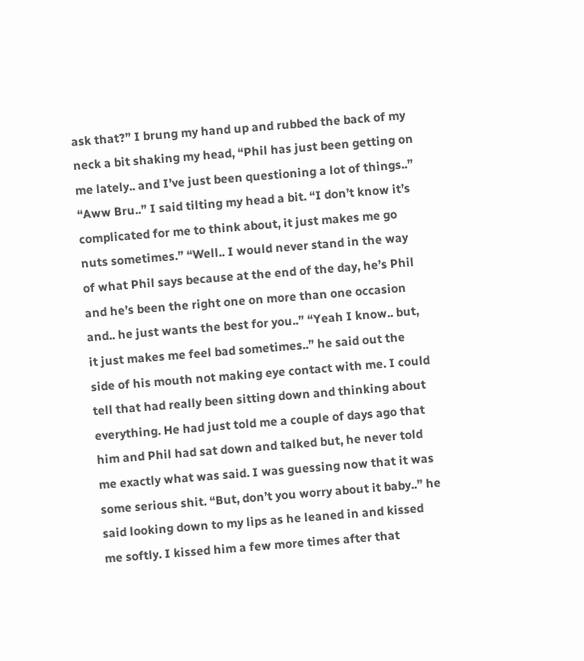ask that?” I brung my hand up and rubbed the back of my neck a bit shaking my head, “Phil has just been getting on me lately.. and I’ve just been questioning a lot of things..” “Aww Bru..” I said tilting my head a bit. “I don’t know it’s complicated for me to think about, it just makes me go nuts sometimes.” “Well.. I would never stand in the way of what Phil says because at the end of the day, he’s Phil and he’s been the right one on more than one occasion and.. he just wants the best for you..” “Yeah I know.. but, it just makes me feel bad sometimes..” he said out the side of his mouth not making eye contact with me. I could tell that had really been sitting down and thinking about everything. He had just told me a couple of days ago that him and Phil had sat down and talked but, he never told me exactly what was said. I was guessing now that it was some serious shit. “But, don’t you worry about it baby..” he said looking down to my lips as he leaned in and kissed me softly. I kissed him a few more times after that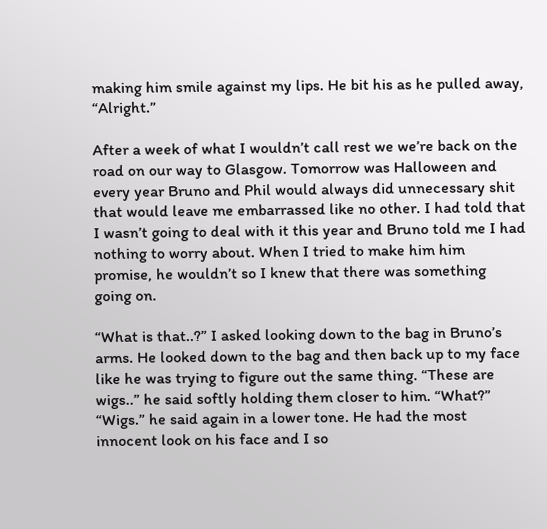making him smile against my lips. He bit his as he pulled away, “Alright.”

After a week of what I wouldn’t call rest we we’re back on the road on our way to Glasgow. Tomorrow was Halloween and every year Bruno and Phil would always did unnecessary shit that would leave me embarrassed like no other. I had told that I wasn’t going to deal with it this year and Bruno told me I had nothing to worry about. When I tried to make him him promise, he wouldn’t so I knew that there was something going on.

“What is that..?” I asked looking down to the bag in Bruno’s arms. He looked down to the bag and then back up to my face like he was trying to figure out the same thing. “These are wigs..” he said softly holding them closer to him. “What?” “Wigs.” he said again in a lower tone. He had the most innocent look on his face and I so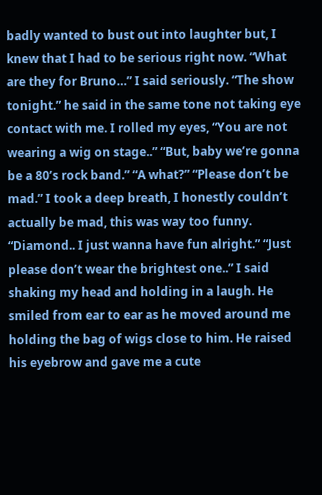badly wanted to bust out into laughter but, I knew that I had to be serious right now. “What are they for Bruno…” I said seriously. “The show tonight.” he said in the same tone not taking eye contact with me. I rolled my eyes, “You are not wearing a wig on stage..” “But, baby we’re gonna be a 80’s rock band.” “A what?” “Please don’t be mad.” I took a deep breath, I honestly couldn’t actually be mad, this was way too funny. “Diamond.. I just wanna have fun alright.” “Just please don’t wear the brightest one..” I said shaking my head and holding in a laugh. He smiled from ear to ear as he moved around me holding the bag of wigs close to him. He raised his eyebrow and gave me a cute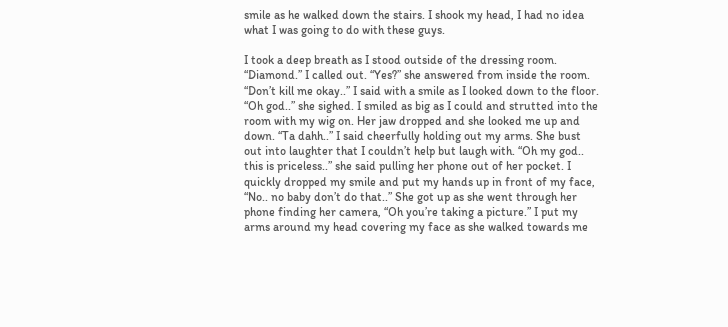smile as he walked down the stairs. I shook my head, I had no idea what I was going to do with these guys.

I took a deep breath as I stood outside of the dressing room. “Diamond.” I called out. “Yes?” she answered from inside the room. “Don’t kill me okay..” I said with a smile as I looked down to the floor. “Oh god..” she sighed. I smiled as big as I could and strutted into the room with my wig on. Her jaw dropped and she looked me up and down. “Ta dahh..” I said cheerfully holding out my arms. She bust out into laughter that I couldn’t help but laugh with. “Oh my god.. this is priceless..” she said pulling her phone out of her pocket. I quickly dropped my smile and put my hands up in front of my face, “No.. no baby don’t do that..” She got up as she went through her phone finding her camera, “Oh you’re taking a picture.” I put my arms around my head covering my face as she walked towards me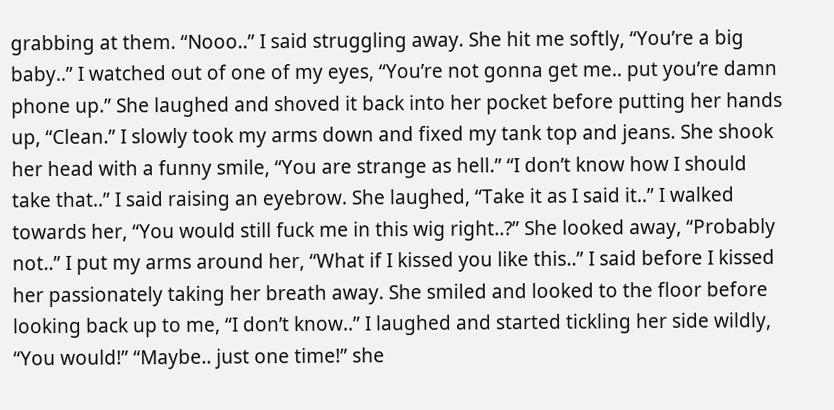grabbing at them. “Nooo..” I said struggling away. She hit me softly, “You’re a big baby..” I watched out of one of my eyes, “You’re not gonna get me.. put you’re damn phone up.” She laughed and shoved it back into her pocket before putting her hands up, “Clean.” I slowly took my arms down and fixed my tank top and jeans. She shook her head with a funny smile, “You are strange as hell.” “I don’t know how I should take that..” I said raising an eyebrow. She laughed, “Take it as I said it..” I walked towards her, “You would still fuck me in this wig right..?” She looked away, “Probably not..” I put my arms around her, “What if I kissed you like this..” I said before I kissed her passionately taking her breath away. She smiled and looked to the floor before looking back up to me, “I don’t know..” I laughed and started tickling her side wildly, “You would!” “Maybe.. just one time!” she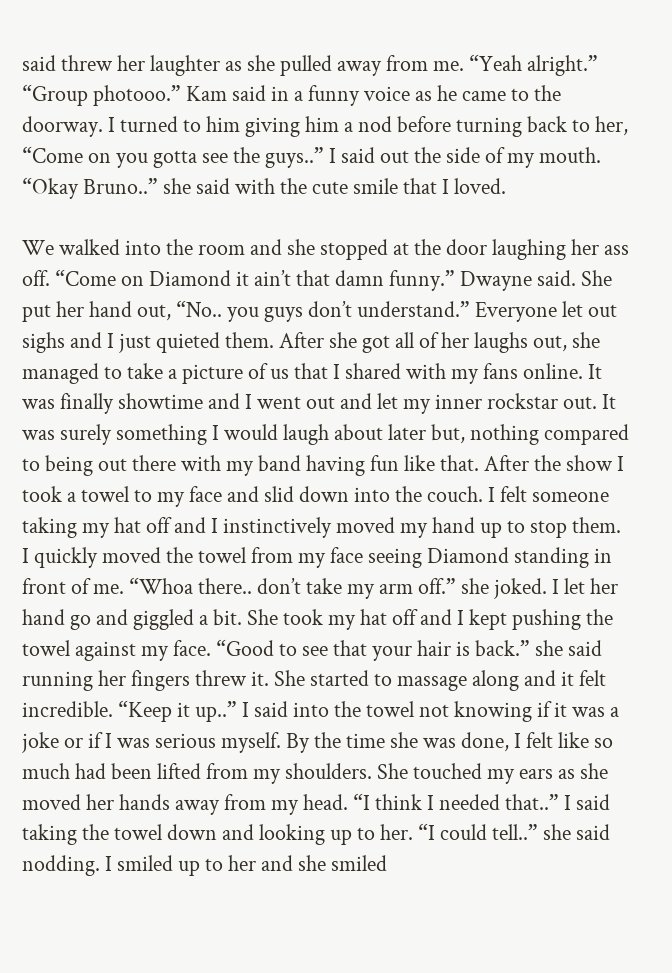said threw her laughter as she pulled away from me. “Yeah alright.” “Group photooo.” Kam said in a funny voice as he came to the doorway. I turned to him giving him a nod before turning back to her, “Come on you gotta see the guys..” I said out the side of my mouth. “Okay Bruno..” she said with the cute smile that I loved.

We walked into the room and she stopped at the door laughing her ass off. “Come on Diamond it ain’t that damn funny.” Dwayne said. She put her hand out, “No.. you guys don’t understand.” Everyone let out sighs and I just quieted them. After she got all of her laughs out, she managed to take a picture of us that I shared with my fans online. It was finally showtime and I went out and let my inner rockstar out. It was surely something I would laugh about later but, nothing compared to being out there with my band having fun like that. After the show I took a towel to my face and slid down into the couch. I felt someone taking my hat off and I instinctively moved my hand up to stop them. I quickly moved the towel from my face seeing Diamond standing in front of me. “Whoa there.. don’t take my arm off.” she joked. I let her hand go and giggled a bit. She took my hat off and I kept pushing the towel against my face. “Good to see that your hair is back.” she said running her fingers threw it. She started to massage along and it felt incredible. “Keep it up..” I said into the towel not knowing if it was a joke or if I was serious myself. By the time she was done, I felt like so much had been lifted from my shoulders. She touched my ears as she moved her hands away from my head. “I think I needed that..” I said taking the towel down and looking up to her. “I could tell..” she said nodding. I smiled up to her and she smiled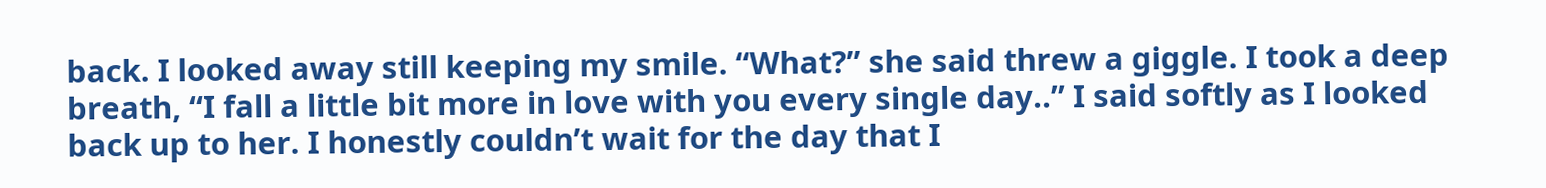back. I looked away still keeping my smile. “What?” she said threw a giggle. I took a deep breath, “I fall a little bit more in love with you every single day..” I said softly as I looked back up to her. I honestly couldn’t wait for the day that I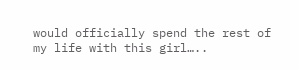would officially spend the rest of my life with this girl…..